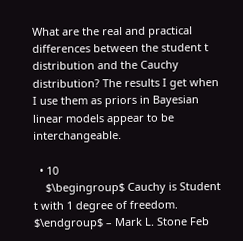What are the real and practical differences between the student t distribution and the Cauchy distribution? The results I get when I use them as priors in Bayesian linear models appear to be interchangeable.

  • 10
    $\begingroup$ Cauchy is Student t with 1 degree of freedom. $\endgroup$ – Mark L. Stone Feb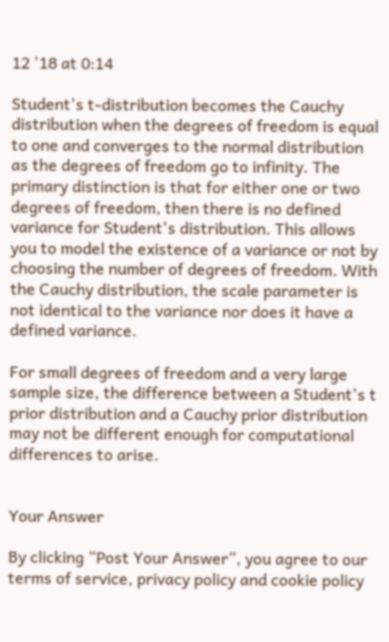12 '18 at 0:14

Student's t-distribution becomes the Cauchy distribution when the degrees of freedom is equal to one and converges to the normal distribution as the degrees of freedom go to infinity. The primary distinction is that for either one or two degrees of freedom, then there is no defined variance for Student's distribution. This allows you to model the existence of a variance or not by choosing the number of degrees of freedom. With the Cauchy distribution, the scale parameter is not identical to the variance nor does it have a defined variance.

For small degrees of freedom and a very large sample size, the difference between a Student's t prior distribution and a Cauchy prior distribution may not be different enough for computational differences to arise.


Your Answer

By clicking “Post Your Answer”, you agree to our terms of service, privacy policy and cookie policy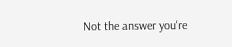Not the answer you're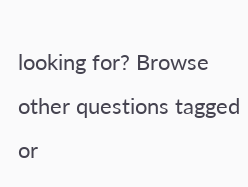looking for? Browse other questions tagged or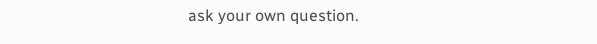ask your own question.